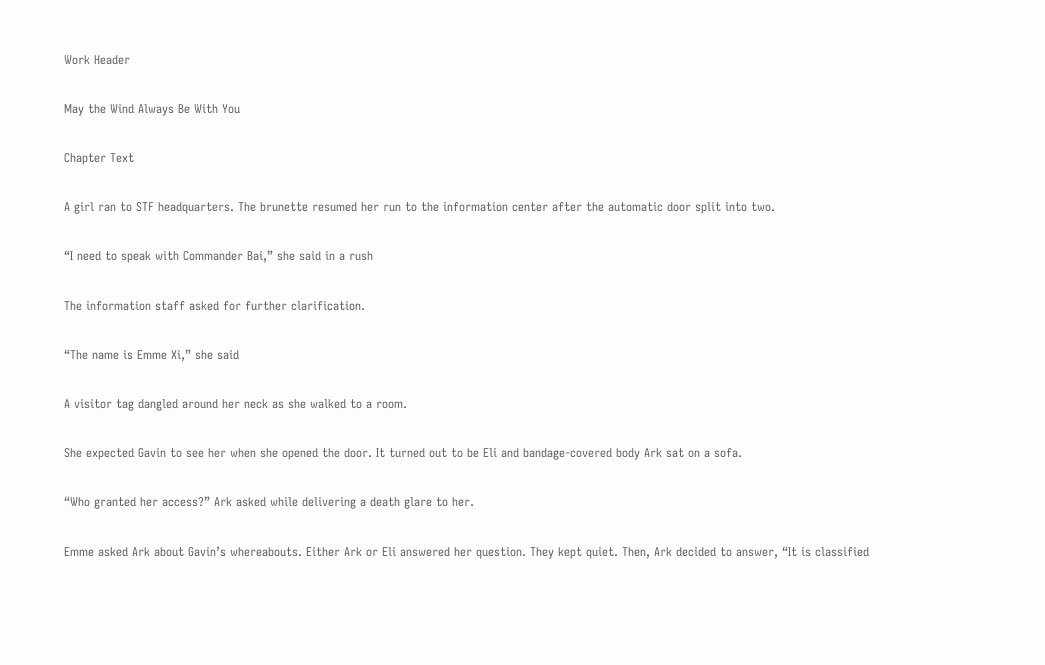Work Header

May the Wind Always Be With You

Chapter Text

A girl ran to STF headquarters. The brunette resumed her run to the information center after the automatic door split into two.

“I need to speak with Commander Bai,” she said in a rush

The information staff asked for further clarification.

“The name is Emme Xi,” she said

A visitor tag dangled around her neck as she walked to a room.

She expected Gavin to see her when she opened the door. It turned out to be Eli and bandage-covered body Ark sat on a sofa.

“Who granted her access?” Ark asked while delivering a death glare to her.

Emme asked Ark about Gavin’s whereabouts. Either Ark or Eli answered her question. They kept quiet. Then, Ark decided to answer, “It is classified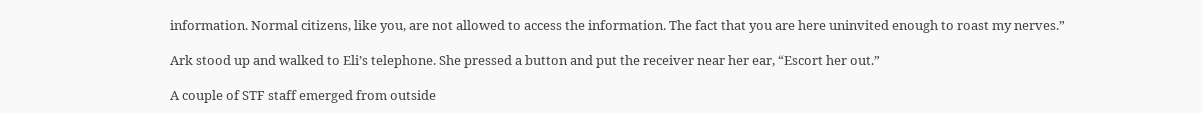information. Normal citizens, like you, are not allowed to access the information. The fact that you are here uninvited enough to roast my nerves.”

Ark stood up and walked to Eli’s telephone. She pressed a button and put the receiver near her ear, “Escort her out.”

A couple of STF staff emerged from outside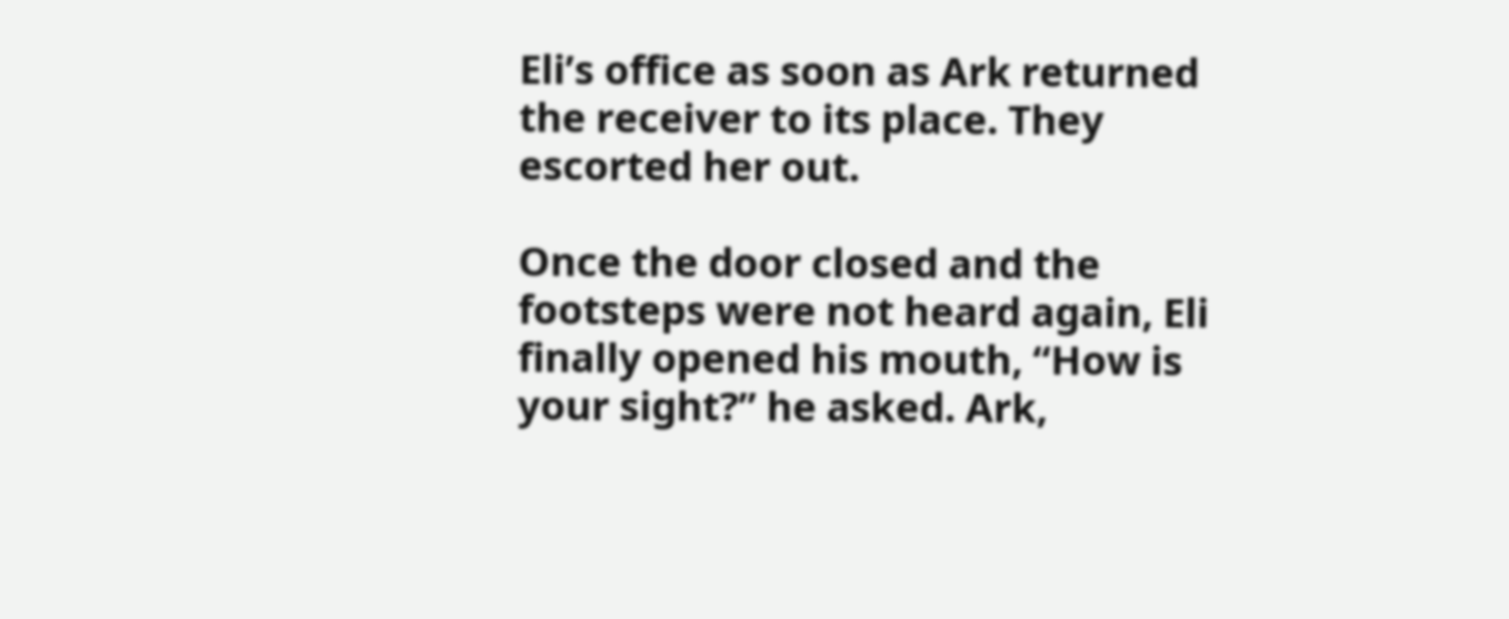Eli’s office as soon as Ark returned the receiver to its place. They escorted her out.

Once the door closed and the footsteps were not heard again, Eli finally opened his mouth, “How is your sight?” he asked. Ark,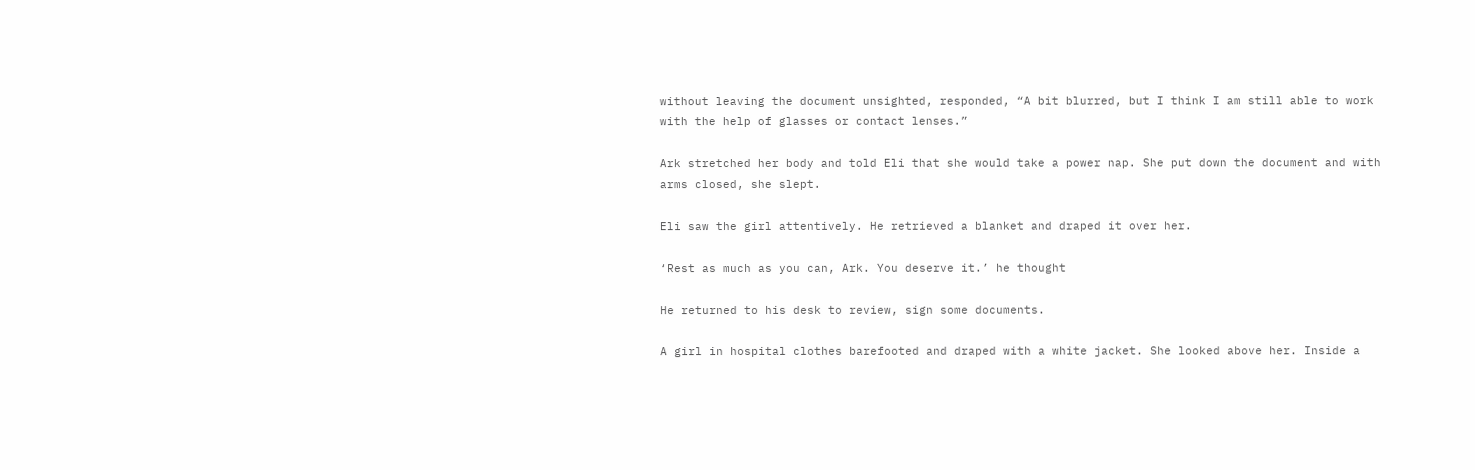without leaving the document unsighted, responded, “A bit blurred, but I think I am still able to work with the help of glasses or contact lenses.”

Ark stretched her body and told Eli that she would take a power nap. She put down the document and with arms closed, she slept.

Eli saw the girl attentively. He retrieved a blanket and draped it over her.

‘Rest as much as you can, Ark. You deserve it.’ he thought

He returned to his desk to review, sign some documents.

A girl in hospital clothes barefooted and draped with a white jacket. She looked above her. Inside a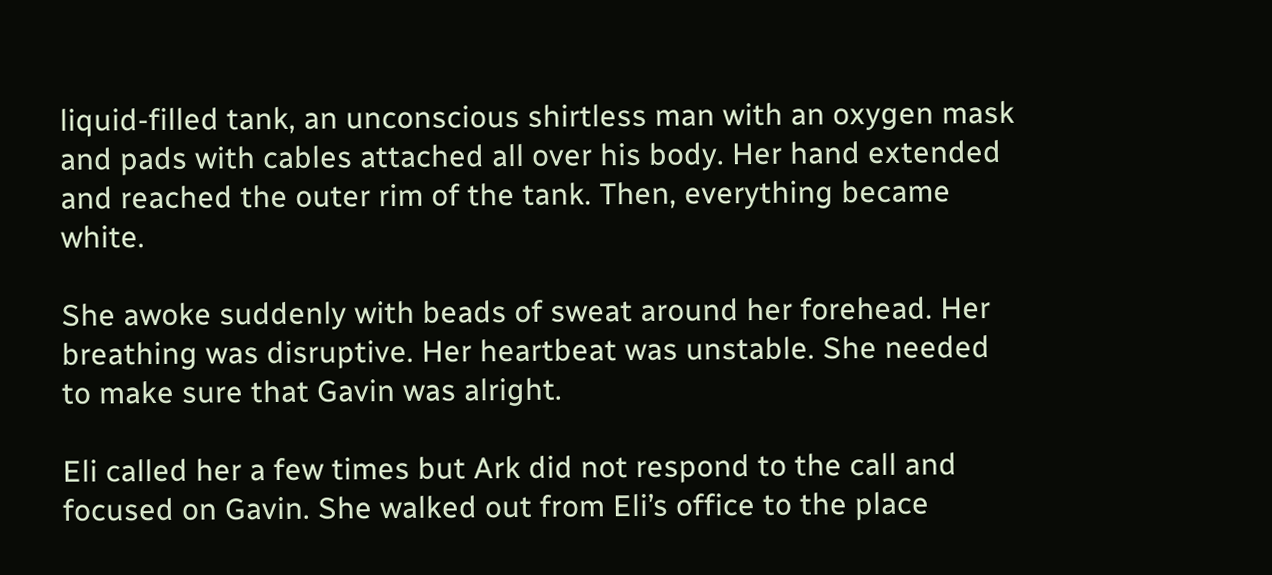liquid-filled tank, an unconscious shirtless man with an oxygen mask and pads with cables attached all over his body. Her hand extended and reached the outer rim of the tank. Then, everything became white.

She awoke suddenly with beads of sweat around her forehead. Her breathing was disruptive. Her heartbeat was unstable. She needed to make sure that Gavin was alright.

Eli called her a few times but Ark did not respond to the call and focused on Gavin. She walked out from Eli’s office to the place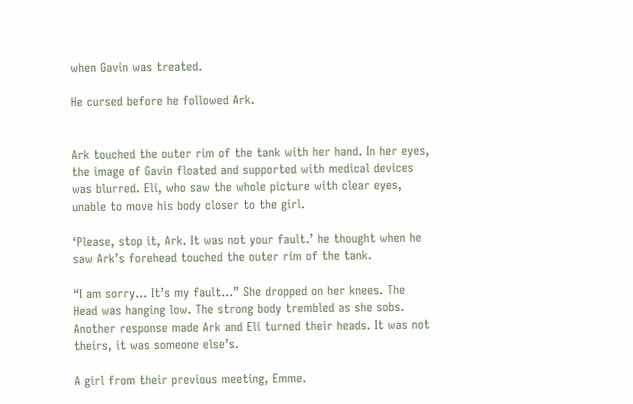when Gavin was treated.

He cursed before he followed Ark.


Ark touched the outer rim of the tank with her hand. In her eyes, the image of Gavin floated and supported with medical devices was blurred. Eli, who saw the whole picture with clear eyes, unable to move his body closer to the girl.

‘Please, stop it, Ark. It was not your fault.’ he thought when he saw Ark’s forehead touched the outer rim of the tank.

“I am sorry… It’s my fault...” She dropped on her knees. The Head was hanging low. The strong body trembled as she sobs. Another response made Ark and Eli turned their heads. It was not theirs, it was someone else’s.

A girl from their previous meeting, Emme.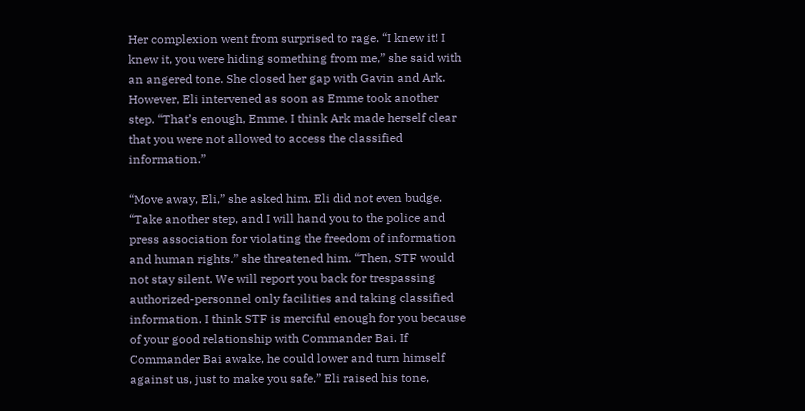Her complexion went from surprised to rage. “I knew it! I knew it, you were hiding something from me,” she said with an angered tone. She closed her gap with Gavin and Ark. However, Eli intervened as soon as Emme took another step. “That’s enough, Emme. I think Ark made herself clear that you were not allowed to access the classified information.”

“Move away, Eli,” she asked him. Eli did not even budge. “Take another step, and I will hand you to the police and press association for violating the freedom of information and human rights.” she threatened him. “Then, STF would not stay silent. We will report you back for trespassing authorized-personnel only facilities and taking classified information. I think STF is merciful enough for you because of your good relationship with Commander Bai. If Commander Bai awake, he could lower and turn himself against us, just to make you safe.” Eli raised his tone,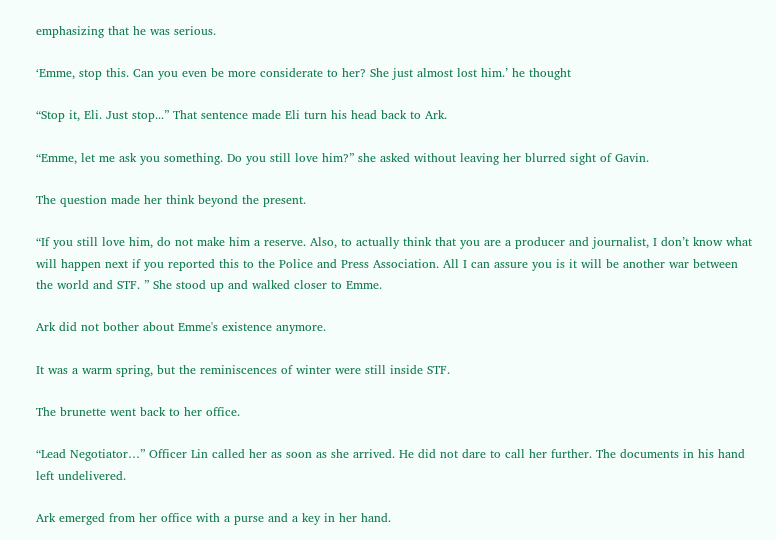emphasizing that he was serious.

‘Emme, stop this. Can you even be more considerate to her? She just almost lost him.’ he thought

“Stop it, Eli. Just stop...” That sentence made Eli turn his head back to Ark.

“Emme, let me ask you something. Do you still love him?” she asked without leaving her blurred sight of Gavin.

The question made her think beyond the present.

“If you still love him, do not make him a reserve. Also, to actually think that you are a producer and journalist, I don’t know what will happen next if you reported this to the Police and Press Association. All I can assure you is it will be another war between the world and STF. ” She stood up and walked closer to Emme.

Ark did not bother about Emme's existence anymore.

It was a warm spring, but the reminiscences of winter were still inside STF.

The brunette went back to her office.

“Lead Negotiator…” Officer Lin called her as soon as she arrived. He did not dare to call her further. The documents in his hand left undelivered.

Ark emerged from her office with a purse and a key in her hand.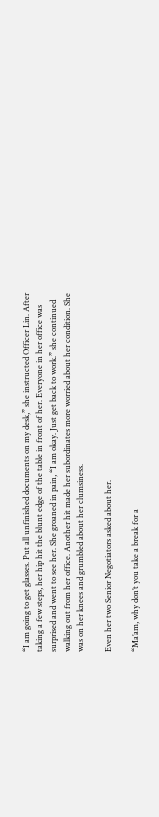“I am going to get glasses. Put all unfinished documents on my desk,” she instructed Officer Lin. After taking a few steps, her hip hit the blunt edge of the table in front of her. Everyone in her office was surprised and went to see her. She groaned in pain, “I am okay. Just get back to work.” she continued walking out from her office. Another hit made her subordinates more worried about her condition. She was on her knees and grumbled about her clumsiness.

Even her two Senior Negotiators asked about her.

“Ma’am, why don’t you take a break for a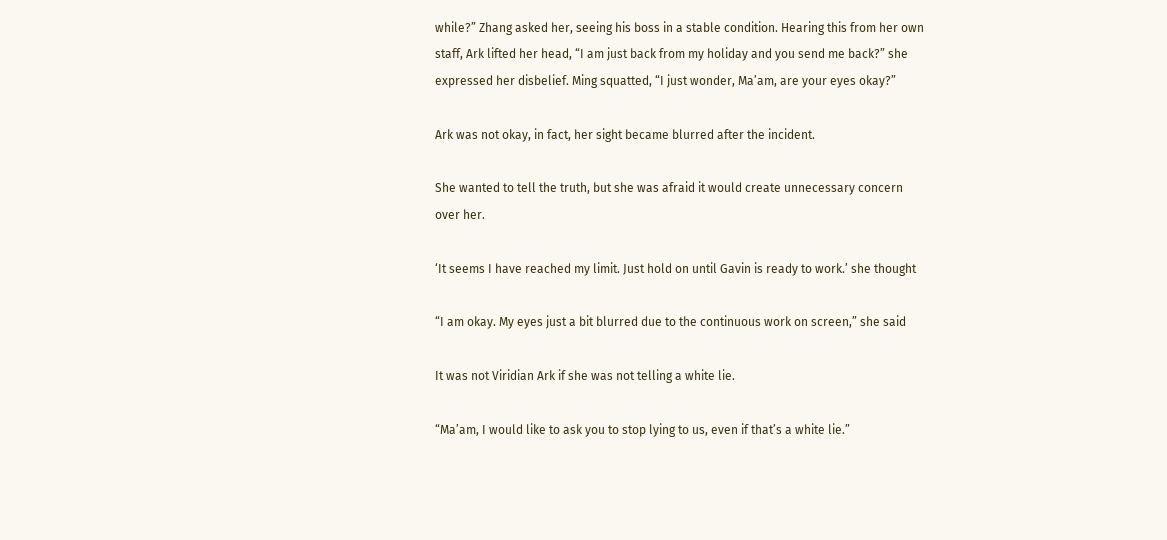while?” Zhang asked her, seeing his boss in a stable condition. Hearing this from her own staff, Ark lifted her head, “I am just back from my holiday and you send me back?” she expressed her disbelief. Ming squatted, “I just wonder, Ma’am, are your eyes okay?”

Ark was not okay, in fact, her sight became blurred after the incident.

She wanted to tell the truth, but she was afraid it would create unnecessary concern over her.

‘It seems I have reached my limit. Just hold on until Gavin is ready to work.’ she thought

“I am okay. My eyes just a bit blurred due to the continuous work on screen,” she said

It was not Viridian Ark if she was not telling a white lie.

“Ma’am, I would like to ask you to stop lying to us, even if that’s a white lie.”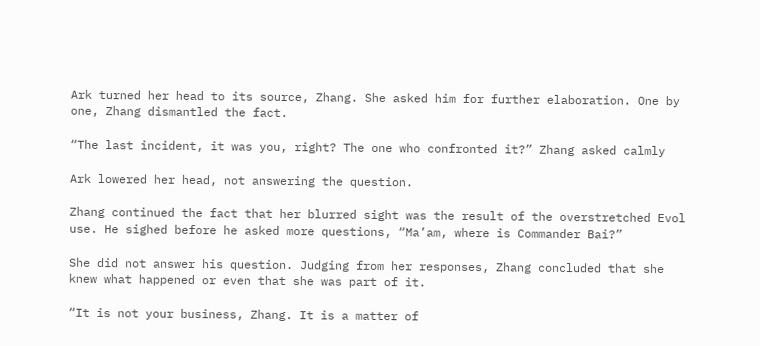Ark turned her head to its source, Zhang. She asked him for further elaboration. One by one, Zhang dismantled the fact.

“The last incident, it was you, right? The one who confronted it?” Zhang asked calmly

Ark lowered her head, not answering the question.

Zhang continued the fact that her blurred sight was the result of the overstretched Evol use. He sighed before he asked more questions, “Ma’am, where is Commander Bai?”

She did not answer his question. Judging from her responses, Zhang concluded that she knew what happened or even that she was part of it.

“It is not your business, Zhang. It is a matter of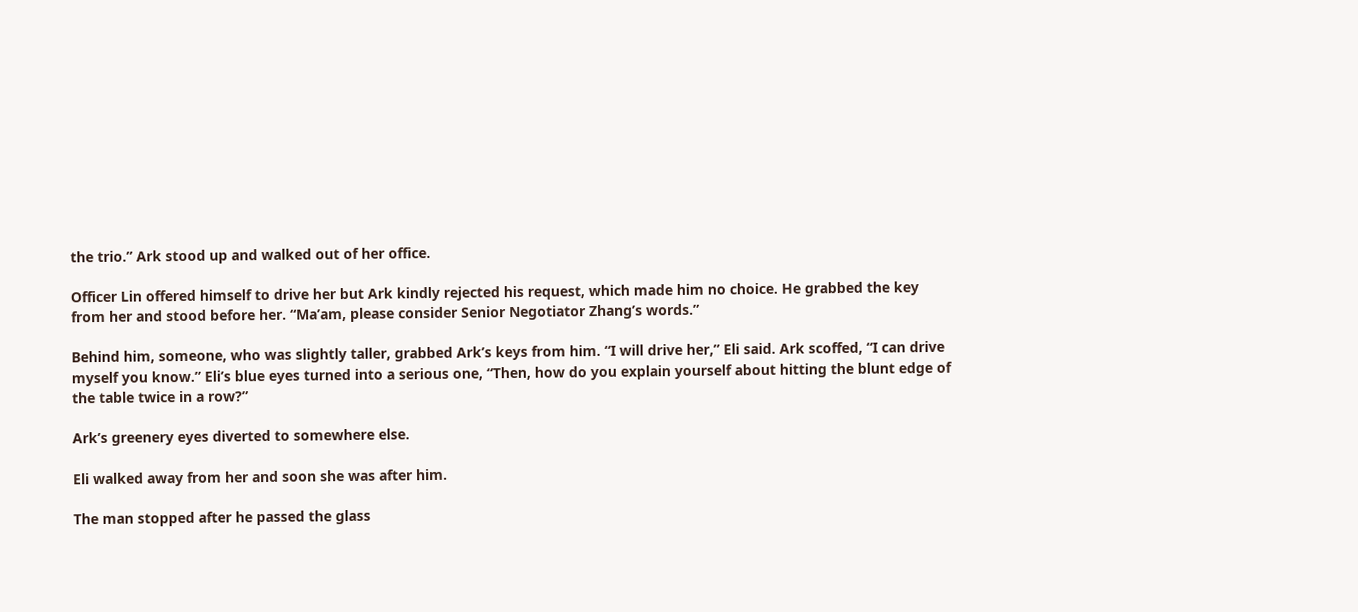the trio.” Ark stood up and walked out of her office.

Officer Lin offered himself to drive her but Ark kindly rejected his request, which made him no choice. He grabbed the key from her and stood before her. “Ma’am, please consider Senior Negotiator Zhang’s words.”

Behind him, someone, who was slightly taller, grabbed Ark’s keys from him. “I will drive her,” Eli said. Ark scoffed, “I can drive myself you know.” Eli’s blue eyes turned into a serious one, “Then, how do you explain yourself about hitting the blunt edge of the table twice in a row?”

Ark’s greenery eyes diverted to somewhere else.

Eli walked away from her and soon she was after him.

The man stopped after he passed the glass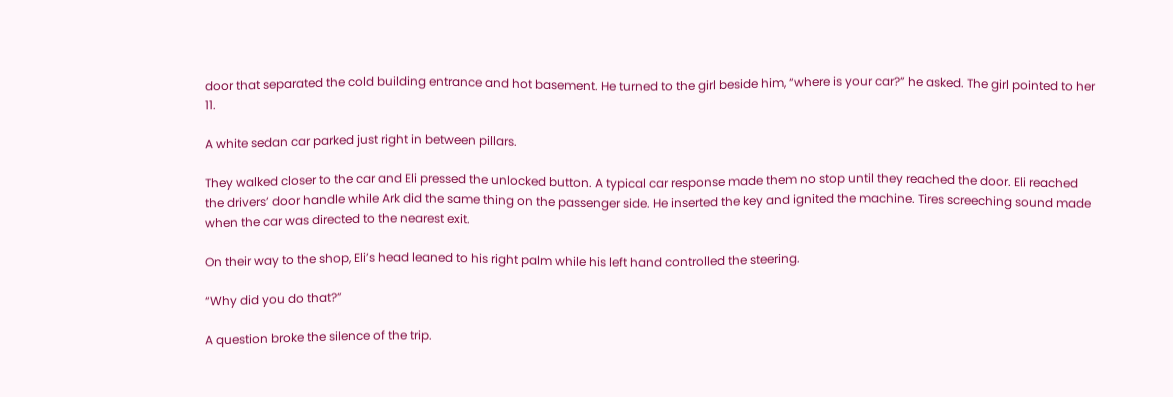door that separated the cold building entrance and hot basement. He turned to the girl beside him, “where is your car?” he asked. The girl pointed to her 11.

A white sedan car parked just right in between pillars.

They walked closer to the car and Eli pressed the unlocked button. A typical car response made them no stop until they reached the door. Eli reached the drivers’ door handle while Ark did the same thing on the passenger side. He inserted the key and ignited the machine. Tires screeching sound made when the car was directed to the nearest exit.

On their way to the shop, Eli’s head leaned to his right palm while his left hand controlled the steering.

“Why did you do that?”

A question broke the silence of the trip.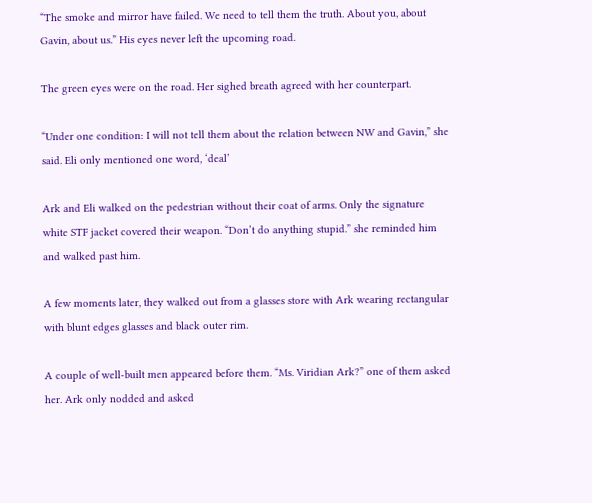“The smoke and mirror have failed. We need to tell them the truth. About you, about Gavin, about us.” His eyes never left the upcoming road.

The green eyes were on the road. Her sighed breath agreed with her counterpart.

“Under one condition: I will not tell them about the relation between NW and Gavin,” she said. Eli only mentioned one word, ‘deal’

Ark and Eli walked on the pedestrian without their coat of arms. Only the signature white STF jacket covered their weapon. “Don’t do anything stupid.” she reminded him and walked past him.

A few moments later, they walked out from a glasses store with Ark wearing rectangular with blunt edges glasses and black outer rim.

A couple of well-built men appeared before them. “Ms. Viridian Ark?” one of them asked her. Ark only nodded and asked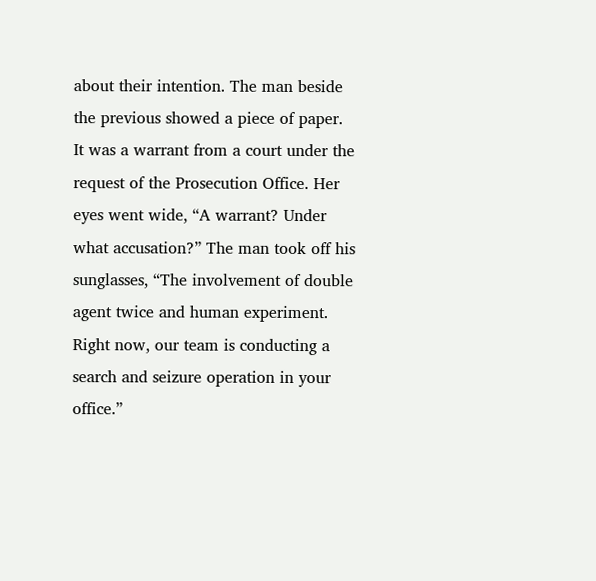about their intention. The man beside the previous showed a piece of paper. It was a warrant from a court under the request of the Prosecution Office. Her eyes went wide, “A warrant? Under what accusation?” The man took off his sunglasses, “The involvement of double agent twice and human experiment. Right now, our team is conducting a search and seizure operation in your office.”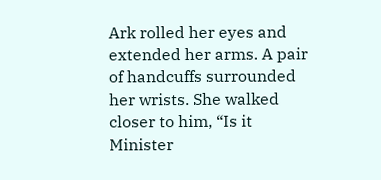Ark rolled her eyes and extended her arms. A pair of handcuffs surrounded her wrists. She walked closer to him, “Is it Minister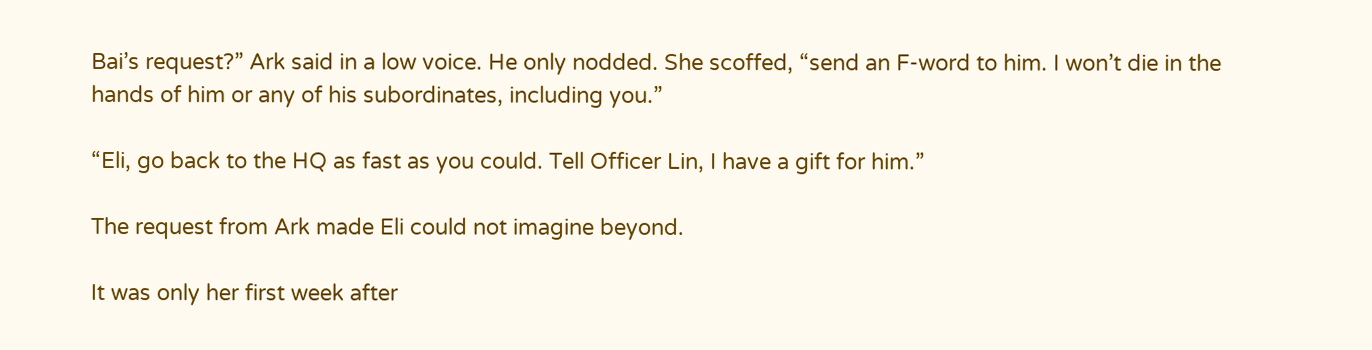Bai’s request?” Ark said in a low voice. He only nodded. She scoffed, “send an F-word to him. I won’t die in the hands of him or any of his subordinates, including you.”

“Eli, go back to the HQ as fast as you could. Tell Officer Lin, I have a gift for him.”

The request from Ark made Eli could not imagine beyond.

It was only her first week after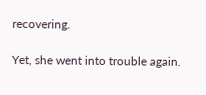recovering.

Yet, she went into trouble again.